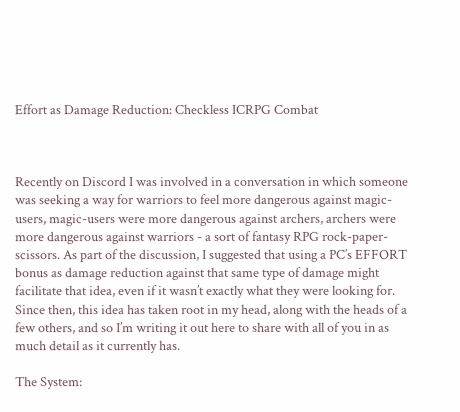Effort as Damage Reduction: Checkless ICRPG Combat



Recently on Discord I was involved in a conversation in which someone was seeking a way for warriors to feel more dangerous against magic-users, magic-users were more dangerous against archers, archers were more dangerous against warriors - a sort of fantasy RPG rock-paper-scissors. As part of the discussion, I suggested that using a PC’s EFFORT bonus as damage reduction against that same type of damage might facilitate that idea, even if it wasn’t exactly what they were looking for. Since then, this idea has taken root in my head, along with the heads of a few others, and so I’m writing it out here to share with all of you in as much detail as it currently has.

The System: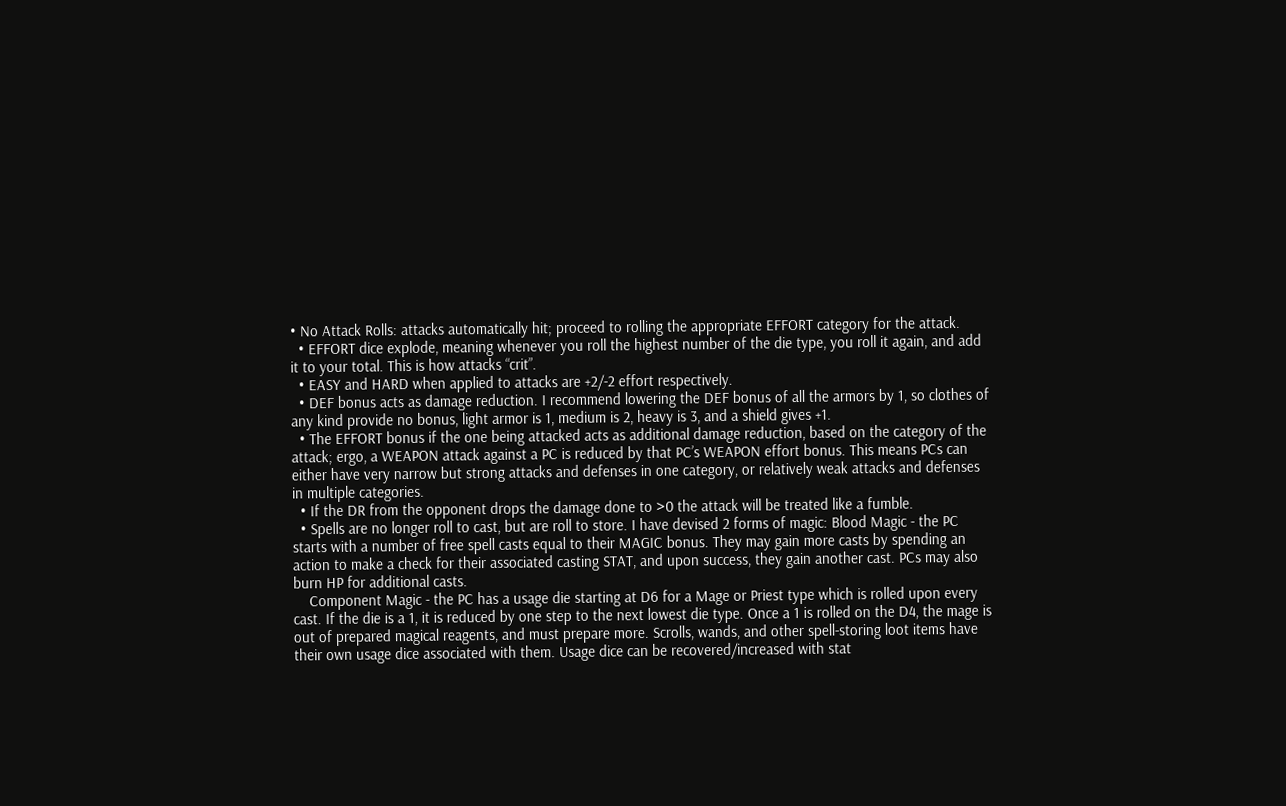• No Attack Rolls: attacks automatically hit; proceed to rolling the appropriate EFFORT category for the attack.
  • EFFORT dice explode, meaning whenever you roll the highest number of the die type, you roll it again, and add it to your total. This is how attacks “crit”.
  • EASY and HARD when applied to attacks are +2/-2 effort respectively.
  • DEF bonus acts as damage reduction. I recommend lowering the DEF bonus of all the armors by 1, so clothes of any kind provide no bonus, light armor is 1, medium is 2, heavy is 3, and a shield gives +1.
  • The EFFORT bonus if the one being attacked acts as additional damage reduction, based on the category of the attack; ergo, a WEAPON attack against a PC is reduced by that PC’s WEAPON effort bonus. This means PCs can either have very narrow but strong attacks and defenses in one category, or relatively weak attacks and defenses in multiple categories.
  • If the DR from the opponent drops the damage done to >0 the attack will be treated like a fumble.
  • Spells are no longer roll to cast, but are roll to store. I have devised 2 forms of magic: Blood Magic - the PC starts with a number of free spell casts equal to their MAGIC bonus. They may gain more casts by spending an action to make a check for their associated casting STAT, and upon success, they gain another cast. PCs may also burn HP for additional casts.
    Component Magic - the PC has a usage die starting at D6 for a Mage or Priest type which is rolled upon every cast. If the die is a 1, it is reduced by one step to the next lowest die type. Once a 1 is rolled on the D4, the mage is out of prepared magical reagents, and must prepare more. Scrolls, wands, and other spell-storing loot items have their own usage dice associated with them. Usage dice can be recovered/increased with stat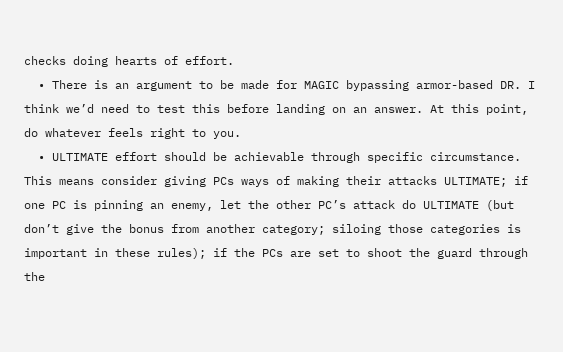checks doing hearts of effort.
  • There is an argument to be made for MAGIC bypassing armor-based DR. I think we’d need to test this before landing on an answer. At this point, do whatever feels right to you.
  • ULTIMATE effort should be achievable through specific circumstance. This means consider giving PCs ways of making their attacks ULTIMATE; if one PC is pinning an enemy, let the other PC’s attack do ULTIMATE (but don’t give the bonus from another category; siloing those categories is important in these rules); if the PCs are set to shoot the guard through the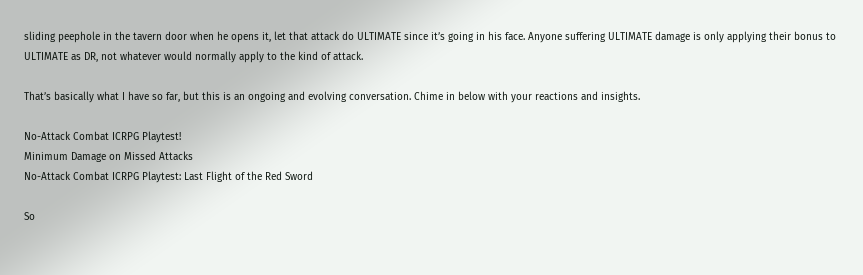sliding peephole in the tavern door when he opens it, let that attack do ULTIMATE since it’s going in his face. Anyone suffering ULTIMATE damage is only applying their bonus to ULTIMATE as DR, not whatever would normally apply to the kind of attack.

That’s basically what I have so far, but this is an ongoing and evolving conversation. Chime in below with your reactions and insights.

No-Attack Combat ICRPG Playtest!
Minimum Damage on Missed Attacks
No-Attack Combat ICRPG Playtest: Last Flight of the Red Sword

So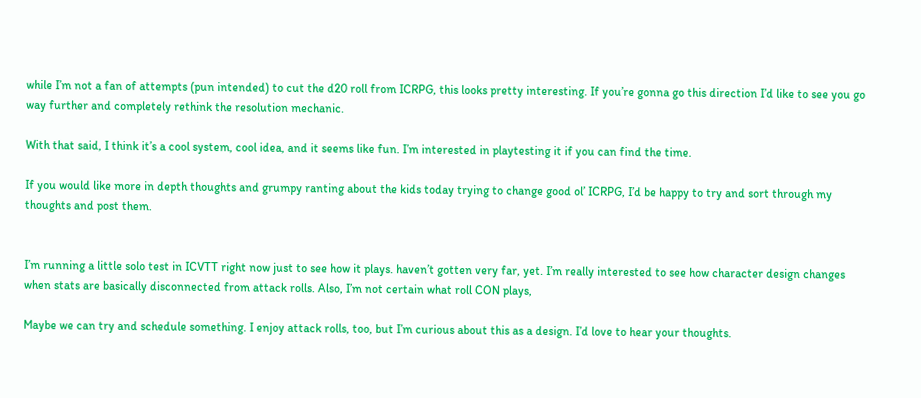while I’m not a fan of attempts (pun intended) to cut the d20 roll from ICRPG, this looks pretty interesting. If you’re gonna go this direction I’d like to see you go way further and completely rethink the resolution mechanic.

With that said, I think it’s a cool system, cool idea, and it seems like fun. I’m interested in playtesting it if you can find the time.

If you would like more in depth thoughts and grumpy ranting about the kids today trying to change good ol’ ICRPG, I’d be happy to try and sort through my thoughts and post them.


I’m running a little solo test in ICVTT right now just to see how it plays. haven’t gotten very far, yet. I’m really interested to see how character design changes when stats are basically disconnected from attack rolls. Also, I’m not certain what roll CON plays,

Maybe we can try and schedule something. I enjoy attack rolls, too, but I’m curious about this as a design. I’d love to hear your thoughts.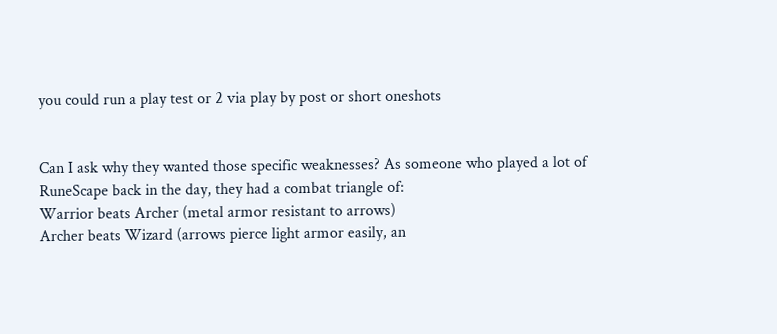you could run a play test or 2 via play by post or short oneshots


Can I ask why they wanted those specific weaknesses? As someone who played a lot of RuneScape back in the day, they had a combat triangle of:
Warrior beats Archer (metal armor resistant to arrows)
Archer beats Wizard (arrows pierce light armor easily, an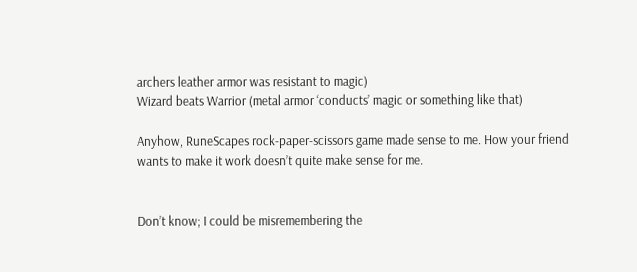archers leather armor was resistant to magic)
Wizard beats Warrior (metal armor ‘conducts’ magic or something like that)

Anyhow, RuneScapes rock-paper-scissors game made sense to me. How your friend wants to make it work doesn’t quite make sense for me.


Don’t know; I could be misremembering the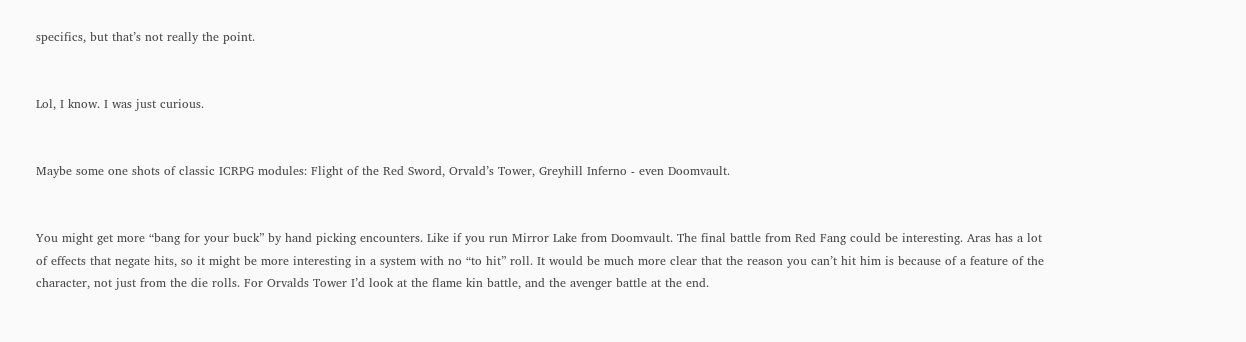specifics, but that’s not really the point.


Lol, I know. I was just curious.


Maybe some one shots of classic ICRPG modules: Flight of the Red Sword, Orvald’s Tower, Greyhill Inferno - even Doomvault.


You might get more “bang for your buck” by hand picking encounters. Like if you run Mirror Lake from Doomvault. The final battle from Red Fang could be interesting. Aras has a lot of effects that negate hits, so it might be more interesting in a system with no “to hit” roll. It would be much more clear that the reason you can’t hit him is because of a feature of the character, not just from the die rolls. For Orvalds Tower I’d look at the flame kin battle, and the avenger battle at the end.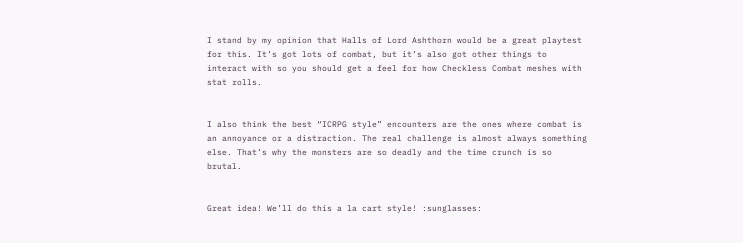I stand by my opinion that Halls of Lord Ashthorn would be a great playtest for this. It’s got lots of combat, but it’s also got other things to interact with so you should get a feel for how Checkless Combat meshes with stat rolls.


I also think the best “ICRPG style” encounters are the ones where combat is an annoyance or a distraction. The real challenge is almost always something else. That’s why the monsters are so deadly and the time crunch is so brutal.


Great idea! We’ll do this a la cart style! :sunglasses: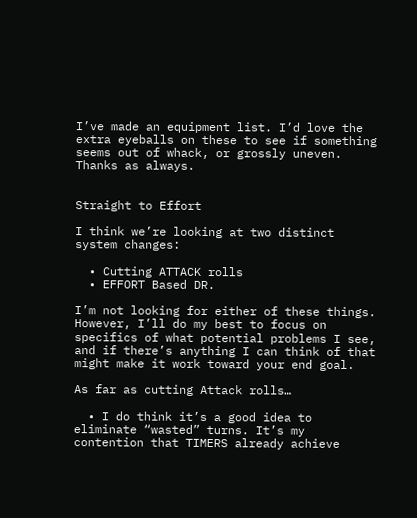I’ve made an equipment list. I’d love the extra eyeballs on these to see if something seems out of whack, or grossly uneven. Thanks as always.


Straight to Effort

I think we’re looking at two distinct system changes:

  • Cutting ATTACK rolls
  • EFFORT Based DR.

I’m not looking for either of these things. However, I’ll do my best to focus on specifics of what potential problems I see, and if there’s anything I can think of that might make it work toward your end goal.

As far as cutting Attack rolls…

  • I do think it’s a good idea to eliminate “wasted” turns. It’s my contention that TIMERS already achieve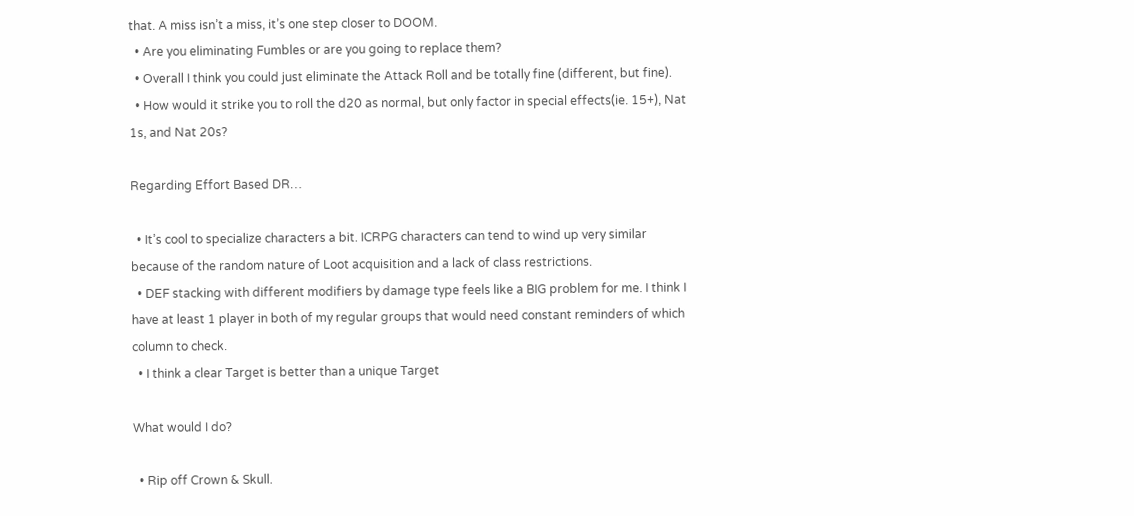that. A miss isn’t a miss, it’s one step closer to DOOM.
  • Are you eliminating Fumbles or are you going to replace them?
  • Overall I think you could just eliminate the Attack Roll and be totally fine (different, but fine).
  • How would it strike you to roll the d20 as normal, but only factor in special effects(ie. 15+), Nat 1s, and Nat 20s?

Regarding Effort Based DR…

  • It’s cool to specialize characters a bit. ICRPG characters can tend to wind up very similar because of the random nature of Loot acquisition and a lack of class restrictions.
  • DEF stacking with different modifiers by damage type feels like a BIG problem for me. I think I have at least 1 player in both of my regular groups that would need constant reminders of which column to check.
  • I think a clear Target is better than a unique Target

What would I do?

  • Rip off Crown & Skull.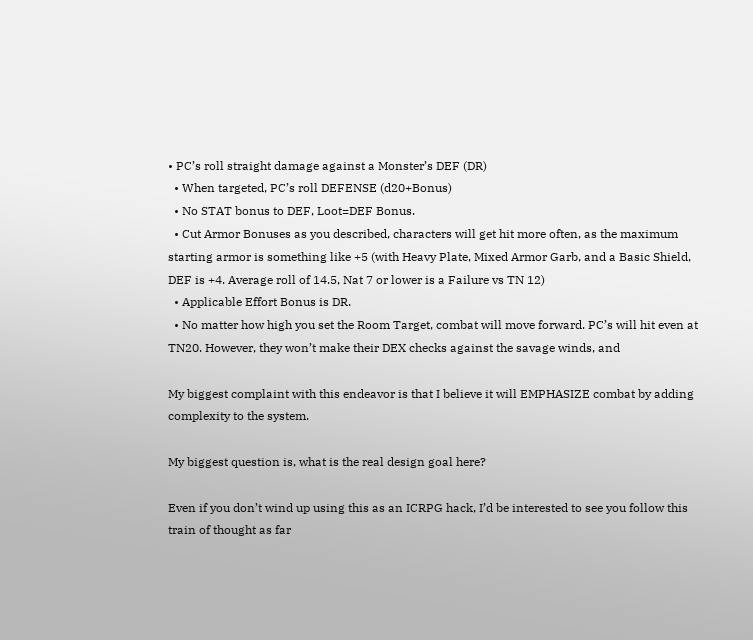• PC’s roll straight damage against a Monster’s DEF (DR)
  • When targeted, PC’s roll DEFENSE (d20+Bonus)
  • No STAT bonus to DEF, Loot=DEF Bonus.
  • Cut Armor Bonuses as you described, characters will get hit more often, as the maximum starting armor is something like +5 (with Heavy Plate, Mixed Armor Garb, and a Basic Shield, DEF is +4. Average roll of 14.5, Nat 7 or lower is a Failure vs TN 12)
  • Applicable Effort Bonus is DR.
  • No matter how high you set the Room Target, combat will move forward. PC’s will hit even at TN20. However, they won’t make their DEX checks against the savage winds, and

My biggest complaint with this endeavor is that I believe it will EMPHASIZE combat by adding complexity to the system.

My biggest question is, what is the real design goal here?

Even if you don’t wind up using this as an ICRPG hack, I’d be interested to see you follow this train of thought as far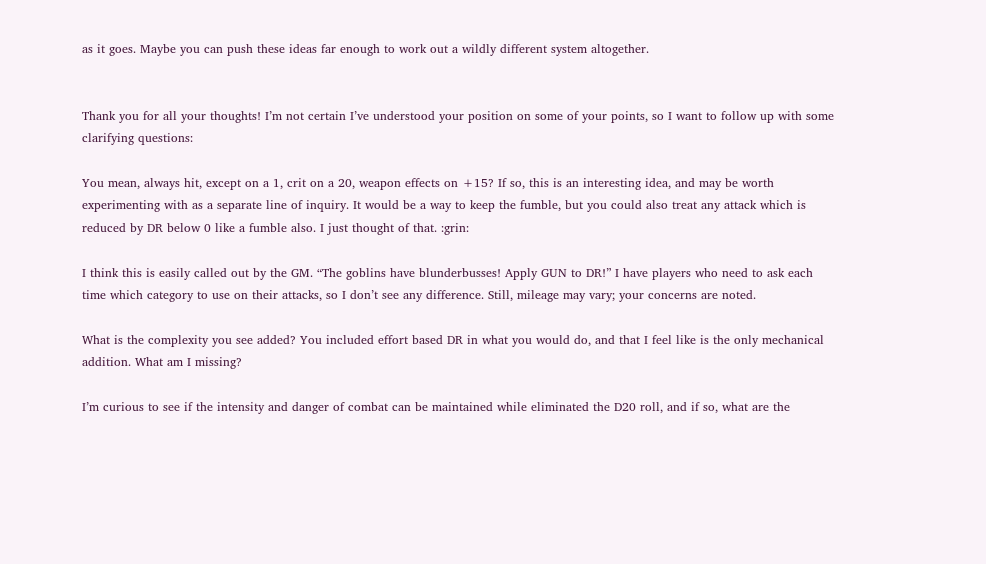as it goes. Maybe you can push these ideas far enough to work out a wildly different system altogether.


Thank you for all your thoughts! I’m not certain I’ve understood your position on some of your points, so I want to follow up with some clarifying questions:

You mean, always hit, except on a 1, crit on a 20, weapon effects on +15? If so, this is an interesting idea, and may be worth experimenting with as a separate line of inquiry. It would be a way to keep the fumble, but you could also treat any attack which is reduced by DR below 0 like a fumble also. I just thought of that. :grin:

I think this is easily called out by the GM. “The goblins have blunderbusses! Apply GUN to DR!” I have players who need to ask each time which category to use on their attacks, so I don’t see any difference. Still, mileage may vary; your concerns are noted.

What is the complexity you see added? You included effort based DR in what you would do, and that I feel like is the only mechanical addition. What am I missing?

I’m curious to see if the intensity and danger of combat can be maintained while eliminated the D20 roll, and if so, what are the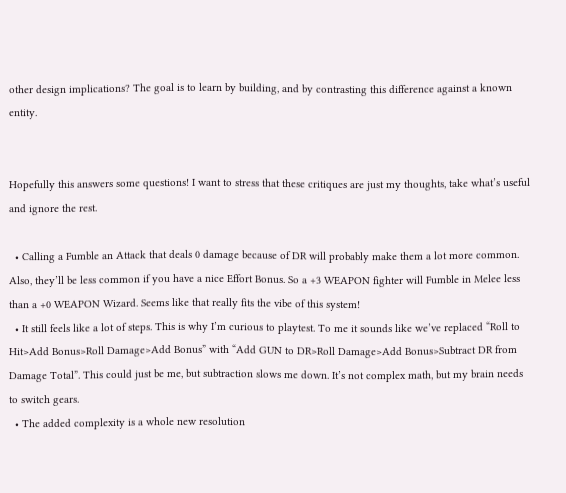other design implications? The goal is to learn by building, and by contrasting this difference against a known entity.


Hopefully this answers some questions! I want to stress that these critiques are just my thoughts, take what’s useful and ignore the rest.

  • Calling a Fumble an Attack that deals 0 damage because of DR will probably make them a lot more common. Also, they’ll be less common if you have a nice Effort Bonus. So a +3 WEAPON fighter will Fumble in Melee less than a +0 WEAPON Wizard. Seems like that really fits the vibe of this system!
  • It still feels like a lot of steps. This is why I’m curious to playtest. To me it sounds like we’ve replaced “Roll to Hit>Add Bonus>Roll Damage>Add Bonus” with “Add GUN to DR>Roll Damage>Add Bonus>Subtract DR from Damage Total”. This could just be me, but subtraction slows me down. It’s not complex math, but my brain needs to switch gears.
  • The added complexity is a whole new resolution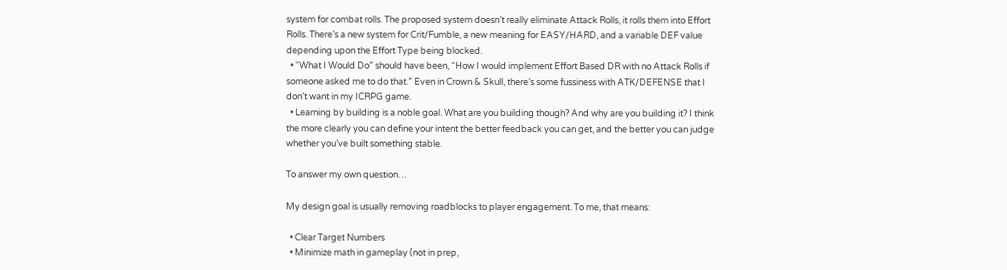system for combat rolls. The proposed system doesn’t really eliminate Attack Rolls, it rolls them into Effort Rolls. There’s a new system for Crit/Fumble, a new meaning for EASY/HARD, and a variable DEF value depending upon the Effort Type being blocked.
  • “What I Would Do” should have been, “How I would implement Effort Based DR with no Attack Rolls if someone asked me to do that.” Even in Crown & Skull, there’s some fussiness with ATK/DEFENSE that I don’t want in my ICRPG game.
  • Learning by building is a noble goal. What are you building though? And why are you building it? I think the more clearly you can define your intent the better feedback you can get, and the better you can judge whether you’ve built something stable.

To answer my own question…

My design goal is usually removing roadblocks to player engagement. To me, that means:

  • Clear Target Numbers
  • Minimize math in gameplay (not in prep,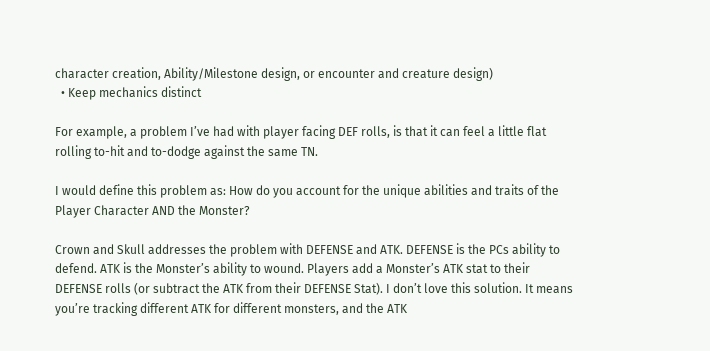character creation, Ability/Milestone design, or encounter and creature design)
  • Keep mechanics distinct

For example, a problem I’ve had with player facing DEF rolls, is that it can feel a little flat rolling to-hit and to-dodge against the same TN.

I would define this problem as: How do you account for the unique abilities and traits of the Player Character AND the Monster?

Crown and Skull addresses the problem with DEFENSE and ATK. DEFENSE is the PCs ability to defend. ATK is the Monster’s ability to wound. Players add a Monster’s ATK stat to their DEFENSE rolls (or subtract the ATK from their DEFENSE Stat). I don’t love this solution. It means you’re tracking different ATK for different monsters, and the ATK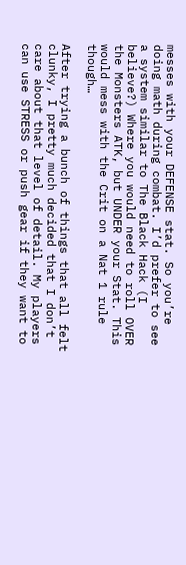messes with your DEFENSE stat. So you’re doing math during combat. I’d prefer to see a system similar to The Black Hack (I believe?) Where you would need to roll OVER the Monsters ATK, but UNDER your Stat. This would mess with the Crit on a Nat 1 rule though…

After trying a bunch of things that all felt clunky, I pretty much decided that I don’t care about that level of detail. My players can use STRESS or push gear if they want to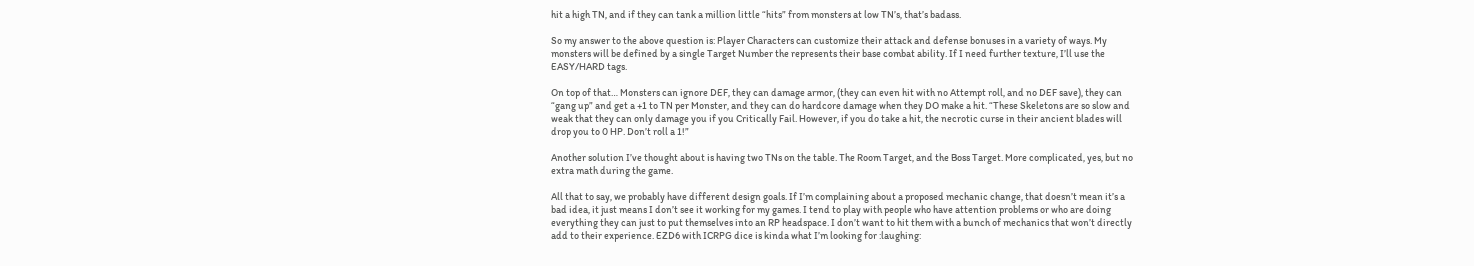hit a high TN, and if they can tank a million little “hits” from monsters at low TN’s, that’s badass.

So my answer to the above question is: Player Characters can customize their attack and defense bonuses in a variety of ways. My monsters will be defined by a single Target Number the represents their base combat ability. If I need further texture, I’ll use the EASY/HARD tags.

On top of that… Monsters can ignore DEF, they can damage armor, (they can even hit with no Attempt roll, and no DEF save), they can “gang up” and get a +1 to TN per Monster, and they can do hardcore damage when they DO make a hit. “These Skeletons are so slow and weak that they can only damage you if you Critically Fail. However, if you do take a hit, the necrotic curse in their ancient blades will drop you to 0 HP. Don’t roll a 1!”

Another solution I’ve thought about is having two TNs on the table. The Room Target, and the Boss Target. More complicated, yes, but no extra math during the game.

All that to say, we probably have different design goals. If I’m complaining about a proposed mechanic change, that doesn’t mean it’s a bad idea, it just means I don’t see it working for my games. I tend to play with people who have attention problems or who are doing everything they can just to put themselves into an RP headspace. I don’t want to hit them with a bunch of mechanics that won’t directly add to their experience. EZD6 with ICRPG dice is kinda what I’m looking for :laughing: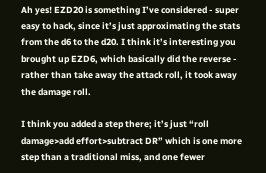Ah yes! EZD20 is something I’ve considered - super easy to hack, since it’s just approximating the stats from the d6 to the d20. I think it’s interesting you brought up EZD6, which basically did the reverse - rather than take away the attack roll, it took away the damage roll.

I think you added a step there; it’s just “roll damage>add effort>subtract DR” which is one more step than a traditional miss, and one fewer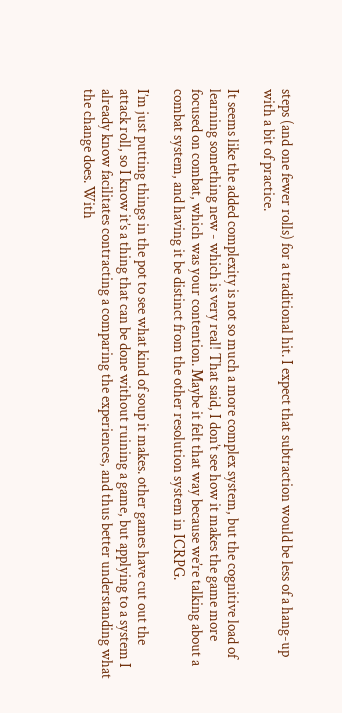steps (and one fewer rolls) for a traditional hit. I expect that subtraction would be less of a hang-up with a bit of practice.

It seems like the added complexity is not so much a more complex system, but the cognitive load of learning something new - which is very real! That said, I don’t see how it makes the game more focused on combat, which was your contention. Maybe it felt that way because we’re talking about a combat system, and having it be distinct from the other resolution system in ICRPG.

I’m just putting things in the pot to see what kind of soup it makes. other games have cut out the attack roll, so I know it’s a thing that can be done without ruining a game, but applying to a system I already know facilitates contracting a comparing the experiences, and thus better understanding what the change does. With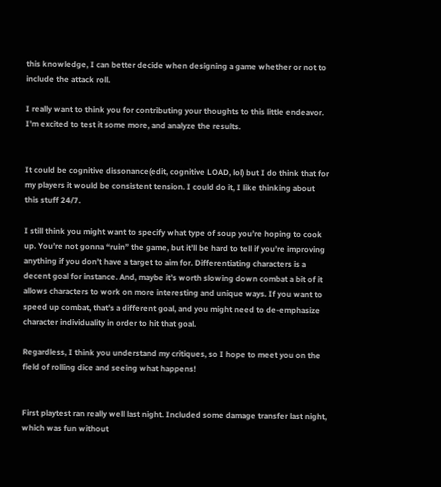this knowledge, I can better decide when designing a game whether or not to include the attack roll.

I really want to think you for contributing your thoughts to this little endeavor. I’m excited to test it some more, and analyze the results.


It could be cognitive dissonance(edit, cognitive LOAD, lol) but I do think that for my players it would be consistent tension. I could do it, I like thinking about this stuff 24/7.

I still think you might want to specify what type of soup you’re hoping to cook up. You’re not gonna “ruin” the game, but it’ll be hard to tell if you’re improving anything if you don’t have a target to aim for. Differentiating characters is a decent goal for instance. And, maybe it’s worth slowing down combat a bit of it allows characters to work on more interesting and unique ways. If you want to speed up combat, that’s a different goal, and you might need to de-emphasize character individuality in order to hit that goal.

Regardless, I think you understand my critiques, so I hope to meet you on the field of rolling dice and seeing what happens!


First playtest ran really well last night. Included some damage transfer last night, which was fun without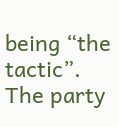being “the tactic”. The party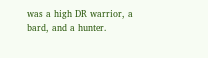was a high DR warrior, a bard, and a hunter.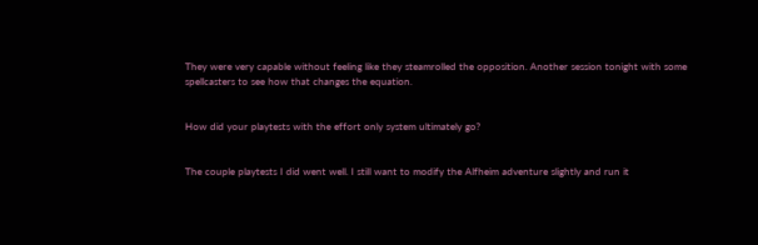They were very capable without feeling like they steamrolled the opposition. Another session tonight with some spellcasters to see how that changes the equation.


How did your playtests with the effort only system ultimately go?


The couple playtests I did went well. I still want to modify the Alfheim adventure slightly and run it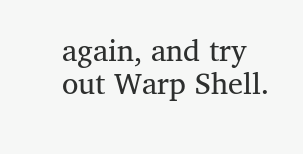again, and try out Warp Shell.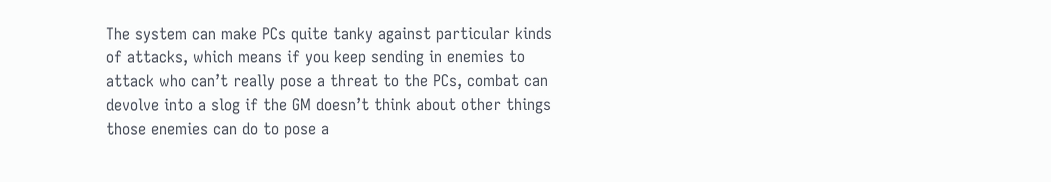The system can make PCs quite tanky against particular kinds of attacks, which means if you keep sending in enemies to attack who can’t really pose a threat to the PCs, combat can devolve into a slog if the GM doesn’t think about other things those enemies can do to pose a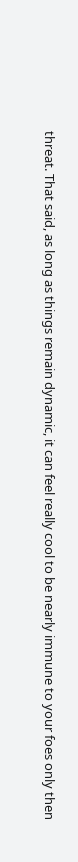threat. That said, as long as things remain dynamic, it can feel really cool to be nearly immune to your foes only then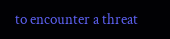to encounter a threat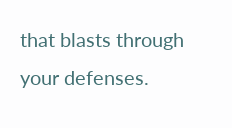that blasts through your defenses.